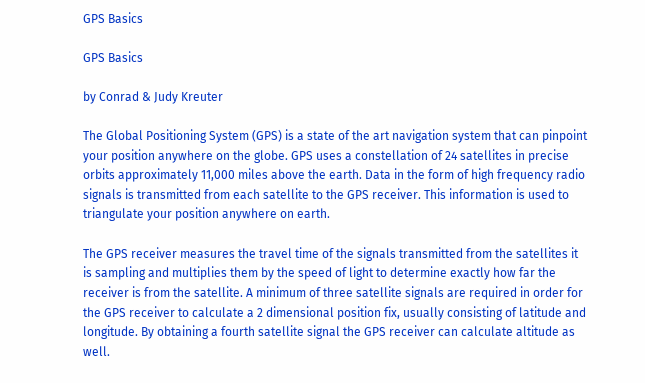GPS Basics

GPS Basics

by Conrad & Judy Kreuter

The Global Positioning System (GPS) is a state of the art navigation system that can pinpoint your position anywhere on the globe. GPS uses a constellation of 24 satellites in precise orbits approximately 11,000 miles above the earth. Data in the form of high frequency radio signals is transmitted from each satellite to the GPS receiver. This information is used to triangulate your position anywhere on earth.

The GPS receiver measures the travel time of the signals transmitted from the satellites it is sampling and multiplies them by the speed of light to determine exactly how far the receiver is from the satellite. A minimum of three satellite signals are required in order for the GPS receiver to calculate a 2 dimensional position fix, usually consisting of latitude and longitude. By obtaining a fourth satellite signal the GPS receiver can calculate altitude as well.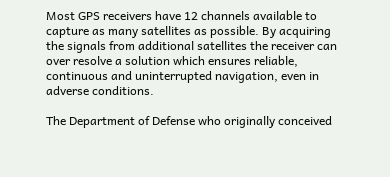Most GPS receivers have 12 channels available to capture as many satellites as possible. By acquiring the signals from additional satellites the receiver can over resolve a solution which ensures reliable, continuous and uninterrupted navigation, even in adverse conditions.

The Department of Defense who originally conceived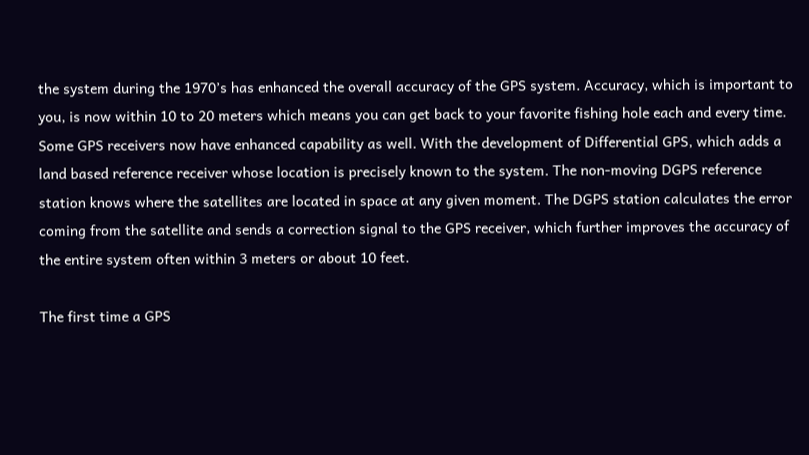the system during the 1970’s has enhanced the overall accuracy of the GPS system. Accuracy, which is important to you, is now within 10 to 20 meters which means you can get back to your favorite fishing hole each and every time. Some GPS receivers now have enhanced capability as well. With the development of Differential GPS, which adds a land based reference receiver whose location is precisely known to the system. The non-moving DGPS reference station knows where the satellites are located in space at any given moment. The DGPS station calculates the error coming from the satellite and sends a correction signal to the GPS receiver, which further improves the accuracy of the entire system often within 3 meters or about 10 feet.

The first time a GPS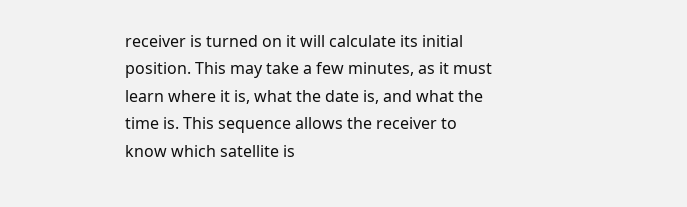receiver is turned on it will calculate its initial position. This may take a few minutes, as it must learn where it is, what the date is, and what the time is. This sequence allows the receiver to know which satellite is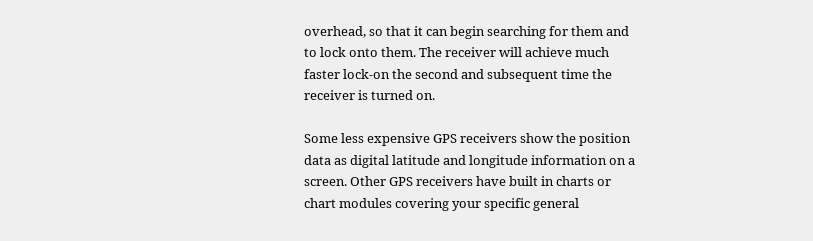overhead, so that it can begin searching for them and to lock onto them. The receiver will achieve much faster lock-on the second and subsequent time the receiver is turned on.

Some less expensive GPS receivers show the position data as digital latitude and longitude information on a screen. Other GPS receivers have built in charts or chart modules covering your specific general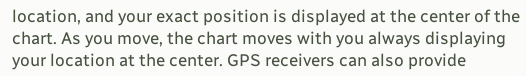location, and your exact position is displayed at the center of the chart. As you move, the chart moves with you always displaying your location at the center. GPS receivers can also provide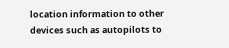location information to other devices such as autopilots to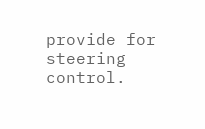provide for steering control.